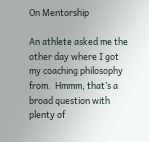On Mentorship

An athlete asked me the other day where I got my coaching philosophy from.  Hmmm, that’s a broad question with plenty of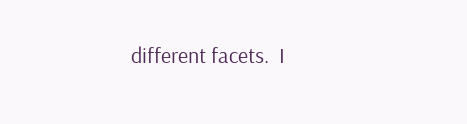different facets.  I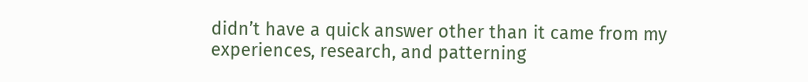didn’t have a quick answer other than it came from my experiences, research, and patterning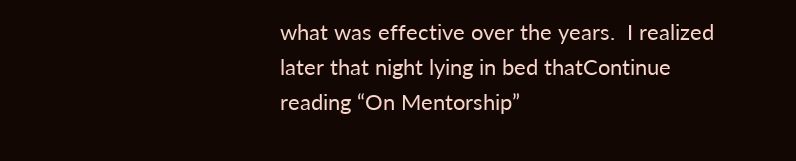what was effective over the years.  I realized later that night lying in bed thatContinue reading “On Mentorship”